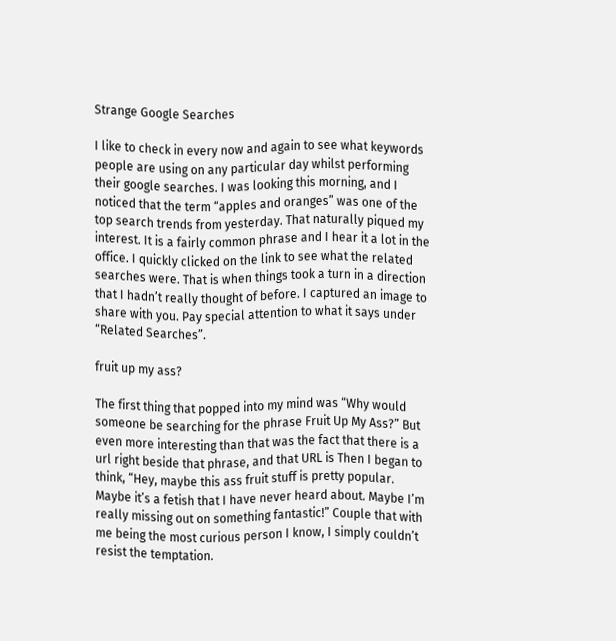Strange Google Searches

I like to check in every now and again to see what keywords people are using on any particular day whilst performing their google searches. I was looking this morning, and I noticed that the term “apples and oranges” was one of the top search trends from yesterday. That naturally piqued my interest. It is a fairly common phrase and I hear it a lot in the office. I quickly clicked on the link to see what the related searches were. That is when things took a turn in a direction that I hadn’t really thought of before. I captured an image to share with you. Pay special attention to what it says under “Related Searches”.

fruit up my ass?

The first thing that popped into my mind was “Why would someone be searching for the phrase Fruit Up My Ass?” But even more interesting than that was the fact that there is a url right beside that phrase, and that URL is Then I began to think, “Hey, maybe this ass fruit stuff is pretty popular. Maybe it’s a fetish that I have never heard about. Maybe I’m really missing out on something fantastic!” Couple that with me being the most curious person I know, I simply couldn’t resist the temptation.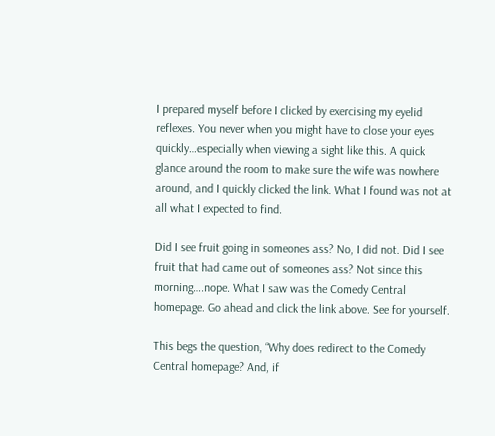I prepared myself before I clicked by exercising my eyelid reflexes. You never when you might have to close your eyes quickly…especially when viewing a sight like this. A quick glance around the room to make sure the wife was nowhere around, and I quickly clicked the link. What I found was not at all what I expected to find.

Did I see fruit going in someones ass? No, I did not. Did I see fruit that had came out of someones ass? Not since this morning….nope. What I saw was the Comedy Central homepage. Go ahead and click the link above. See for yourself.

This begs the question, “Why does redirect to the Comedy Central homepage? And, if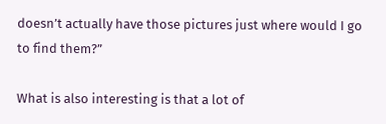doesn’t actually have those pictures just where would I go to find them?”

What is also interesting is that a lot of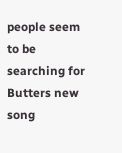people seem to be searching for Butters new song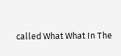called What What In The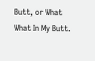Butt, or What What In My Butt.